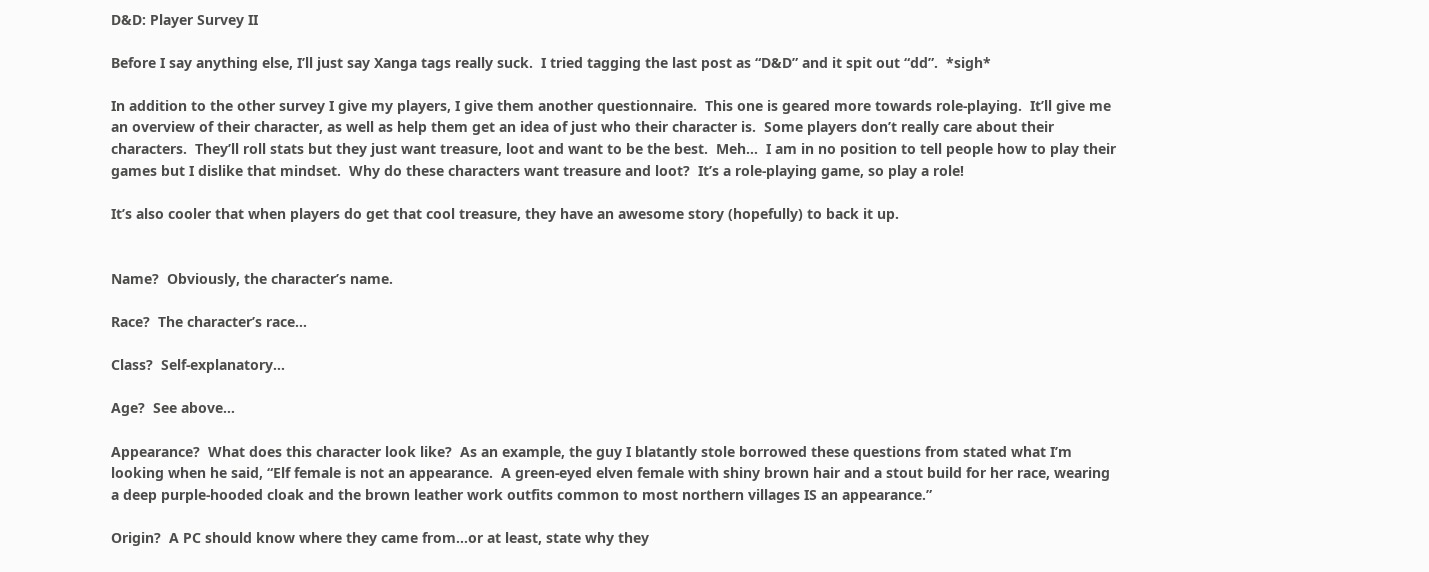D&D: Player Survey II

Before I say anything else, I’ll just say Xanga tags really suck.  I tried tagging the last post as “D&D” and it spit out “dd”.  *sigh*

In addition to the other survey I give my players, I give them another questionnaire.  This one is geared more towards role-playing.  It’ll give me an overview of their character, as well as help them get an idea of just who their character is.  Some players don’t really care about their characters.  They’ll roll stats but they just want treasure, loot and want to be the best.  Meh…  I am in no position to tell people how to play their games but I dislike that mindset.  Why do these characters want treasure and loot?  It’s a role-playing game, so play a role!

It’s also cooler that when players do get that cool treasure, they have an awesome story (hopefully) to back it up.


Name?  Obviously, the character’s name.

Race?  The character’s race…

Class?  Self-explanatory…

Age?  See above…

Appearance?  What does this character look like?  As an example, the guy I blatantly stole borrowed these questions from stated what I’m looking when he said, “Elf female is not an appearance.  A green-eyed elven female with shiny brown hair and a stout build for her race, wearing a deep purple-hooded cloak and the brown leather work outfits common to most northern villages IS an appearance.”

Origin?  A PC should know where they came from…or at least, state why they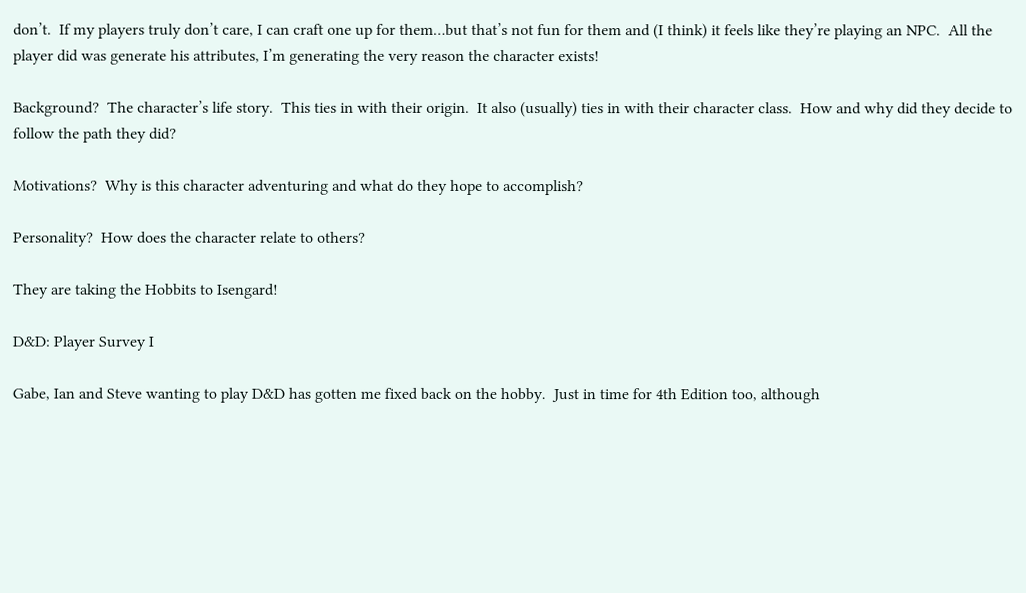don’t.  If my players truly don’t care, I can craft one up for them…but that’s not fun for them and (I think) it feels like they’re playing an NPC.  All the player did was generate his attributes, I’m generating the very reason the character exists!

Background?  The character’s life story.  This ties in with their origin.  It also (usually) ties in with their character class.  How and why did they decide to follow the path they did?

Motivations?  Why is this character adventuring and what do they hope to accomplish?

Personality?  How does the character relate to others?

They are taking the Hobbits to Isengard!

D&D: Player Survey I

Gabe, Ian and Steve wanting to play D&D has gotten me fixed back on the hobby.  Just in time for 4th Edition too, although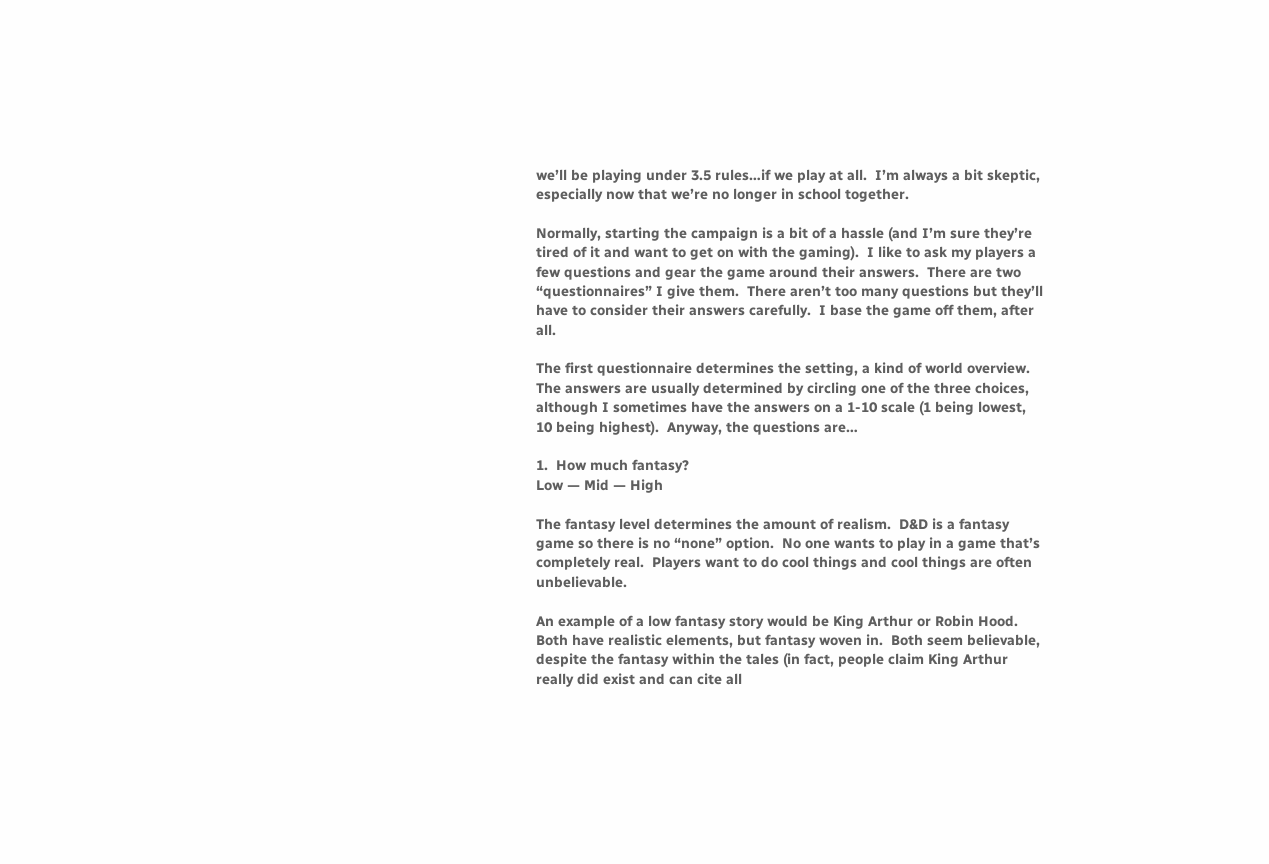we’ll be playing under 3.5 rules…if we play at all.  I’m always a bit skeptic, especially now that we’re no longer in school together.

Normally, starting the campaign is a bit of a hassle (and I’m sure they’re tired of it and want to get on with the gaming).  I like to ask my players a few questions and gear the game around their answers.  There are two “questionnaires” I give them.  There aren’t too many questions but they’ll have to consider their answers carefully.  I base the game off them, after all.

The first questionnaire determines the setting, a kind of world overview.  The answers are usually determined by circling one of the three choices, although I sometimes have the answers on a 1-10 scale (1 being lowest, 10 being highest).  Anyway, the questions are…

1.  How much fantasy?
Low — Mid — High

The fantasy level determines the amount of realism.  D&D is a fantasy game so there is no “none” option.  No one wants to play in a game that’s completely real.  Players want to do cool things and cool things are often unbelievable.

An example of a low fantasy story would be King Arthur or Robin Hood.  Both have realistic elements, but fantasy woven in.  Both seem believable, despite the fantasy within the tales (in fact, people claim King Arthur really did exist and can cite all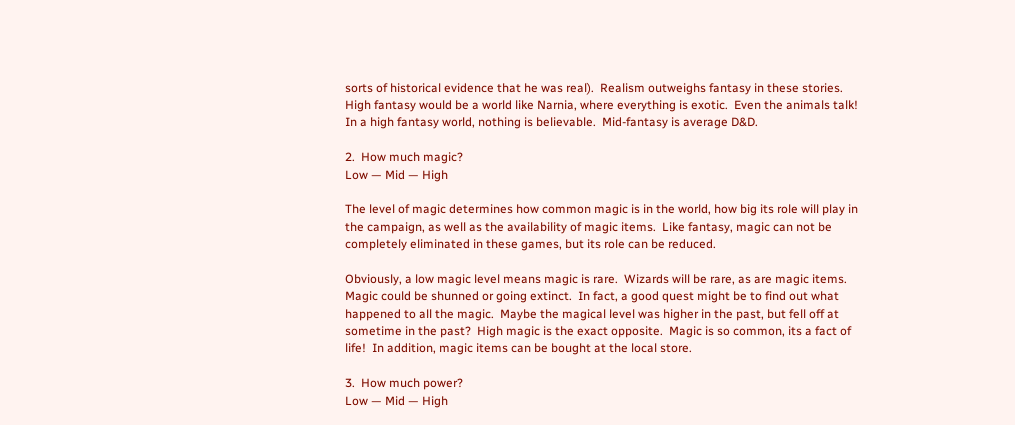sorts of historical evidence that he was real).  Realism outweighs fantasy in these stories.  High fantasy would be a world like Narnia, where everything is exotic.  Even the animals talk!  In a high fantasy world, nothing is believable.  Mid-fantasy is average D&D.

2.  How much magic?
Low — Mid — High

The level of magic determines how common magic is in the world, how big its role will play in the campaign, as well as the availability of magic items.  Like fantasy, magic can not be completely eliminated in these games, but its role can be reduced.

Obviously, a low magic level means magic is rare.  Wizards will be rare, as are magic items.  Magic could be shunned or going extinct.  In fact, a good quest might be to find out what happened to all the magic.  Maybe the magical level was higher in the past, but fell off at sometime in the past?  High magic is the exact opposite.  Magic is so common, its a fact of life!  In addition, magic items can be bought at the local store.

3.  How much power?
Low — Mid — High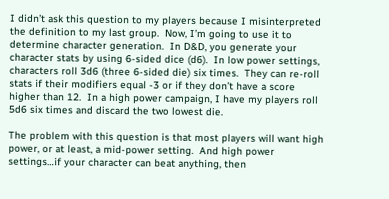I didn’t ask this question to my players because I misinterpreted the definition to my last group.  Now, I’m going to use it to determine character generation.  In D&D, you generate your character stats by using 6-sided dice (d6).  In low power settings, characters roll 3d6 (three 6-sided die) six times.  They can re-roll stats if their modifiers equal -3 or if they don’t have a score higher than 12.  In a high power campaign, I have my players roll 5d6 six times and discard the two lowest die.

The problem with this question is that most players will want high power, or at least, a mid-power setting.  And high power settings…if your character can beat anything, then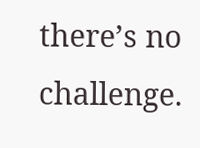there’s no challenge.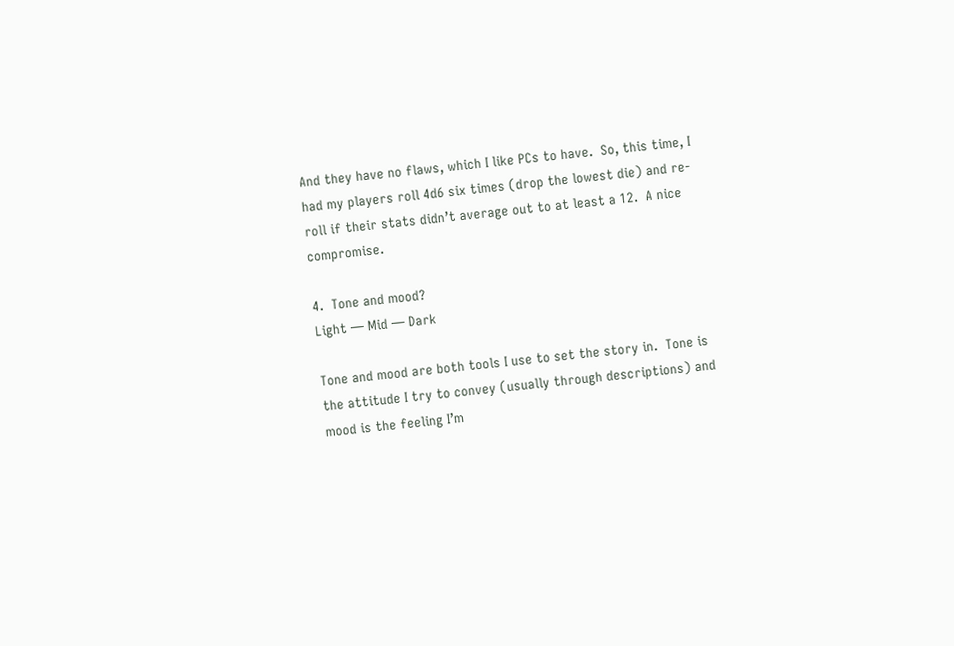And they have no flaws, which I like PCs to have.  So, this time, I had my players roll 4d6 six times (drop the lowest die) and re-roll if their stats didn’t average out to at least a 12.  A nice compromise.

4.  Tone and mood?
Light — Mid — Dark

Tone and mood are both tools I use to set the story in.  Tone is the attitude I try to convey (usually through descriptions) and mood is the feeling I’m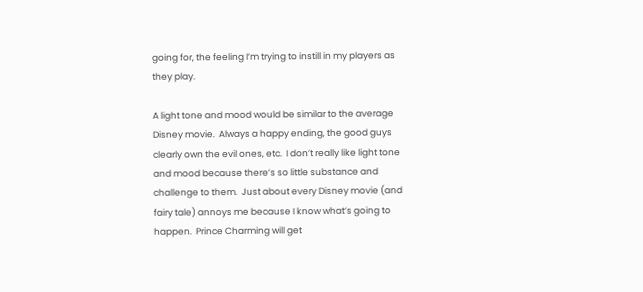going for, the feeling I’m trying to instill in my players as they play.

A light tone and mood would be similar to the average Disney movie.  Always a happy ending, the good guys clearly own the evil ones, etc.  I don’t really like light tone and mood because there’s so little substance and challenge to them.  Just about every Disney movie (and fairy tale) annoys me because I know what’s going to happen.  Prince Charming will get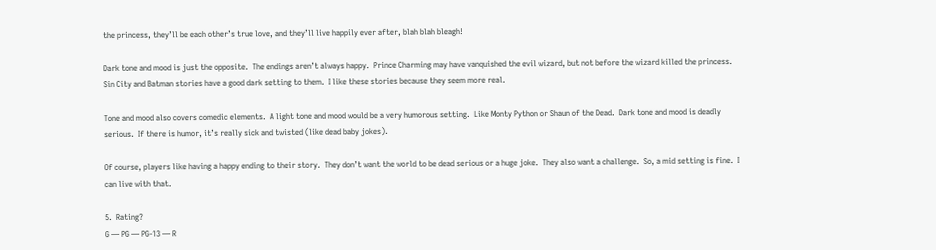the princess, they’ll be each other’s true love, and they’ll live happily ever after, blah blah bleagh!

Dark tone and mood is just the opposite.  The endings aren’t always happy.  Prince Charming may have vanquished the evil wizard, but not before the wizard killed the princess.  Sin City and Batman stories have a good dark setting to them.  I like these stories because they seem more real.

Tone and mood also covers comedic elements.  A light tone and mood would be a very humorous setting.  Like Monty Python or Shaun of the Dead.  Dark tone and mood is deadly serious.  If there is humor, it’s really sick and twisted (like dead baby jokes).

Of course, players like having a happy ending to their story.  They don’t want the world to be dead serious or a huge joke.  They also want a challenge.  So, a mid setting is fine.  I can live with that.

5.  Rating?
G — PG — PG-13 — R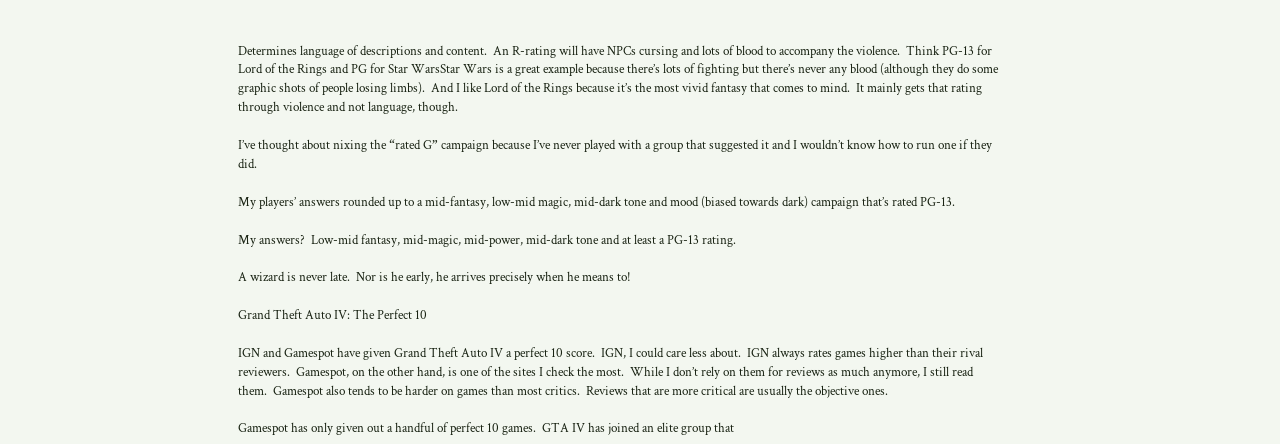Determines language of descriptions and content.  An R-rating will have NPCs cursing and lots of blood to accompany the violence.  Think PG-13 for Lord of the Rings and PG for Star WarsStar Wars is a great example because there’s lots of fighting but there’s never any blood (although they do some graphic shots of people losing limbs).  And I like Lord of the Rings because it’s the most vivid fantasy that comes to mind.  It mainly gets that rating through violence and not language, though.

I’ve thought about nixing the “rated G” campaign because I’ve never played with a group that suggested it and I wouldn’t know how to run one if they did.

My players’ answers rounded up to a mid-fantasy, low-mid magic, mid-dark tone and mood (biased towards dark) campaign that’s rated PG-13.

My answers?  Low-mid fantasy, mid-magic, mid-power, mid-dark tone and at least a PG-13 rating.

A wizard is never late.  Nor is he early, he arrives precisely when he means to!

Grand Theft Auto IV: The Perfect 10

IGN and Gamespot have given Grand Theft Auto IV a perfect 10 score.  IGN, I could care less about.  IGN always rates games higher than their rival reviewers.  Gamespot, on the other hand, is one of the sites I check the most.  While I don’t rely on them for reviews as much anymore, I still read them.  Gamespot also tends to be harder on games than most critics.  Reviews that are more critical are usually the objective ones.

Gamespot has only given out a handful of perfect 10 games.  GTA IV has joined an elite group that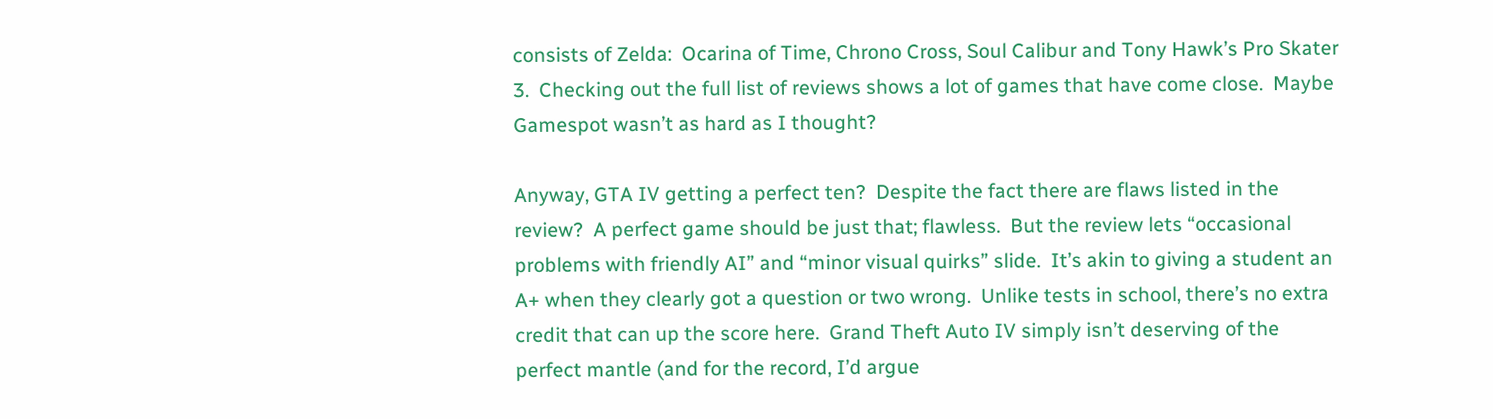consists of Zelda:  Ocarina of Time, Chrono Cross, Soul Calibur and Tony Hawk’s Pro Skater 3.  Checking out the full list of reviews shows a lot of games that have come close.  Maybe Gamespot wasn’t as hard as I thought?

Anyway, GTA IV getting a perfect ten?  Despite the fact there are flaws listed in the review?  A perfect game should be just that; flawless.  But the review lets “occasional problems with friendly AI” and “minor visual quirks” slide.  It’s akin to giving a student an A+ when they clearly got a question or two wrong.  Unlike tests in school, there’s no extra credit that can up the score here.  Grand Theft Auto IV simply isn’t deserving of the perfect mantle (and for the record, I’d argue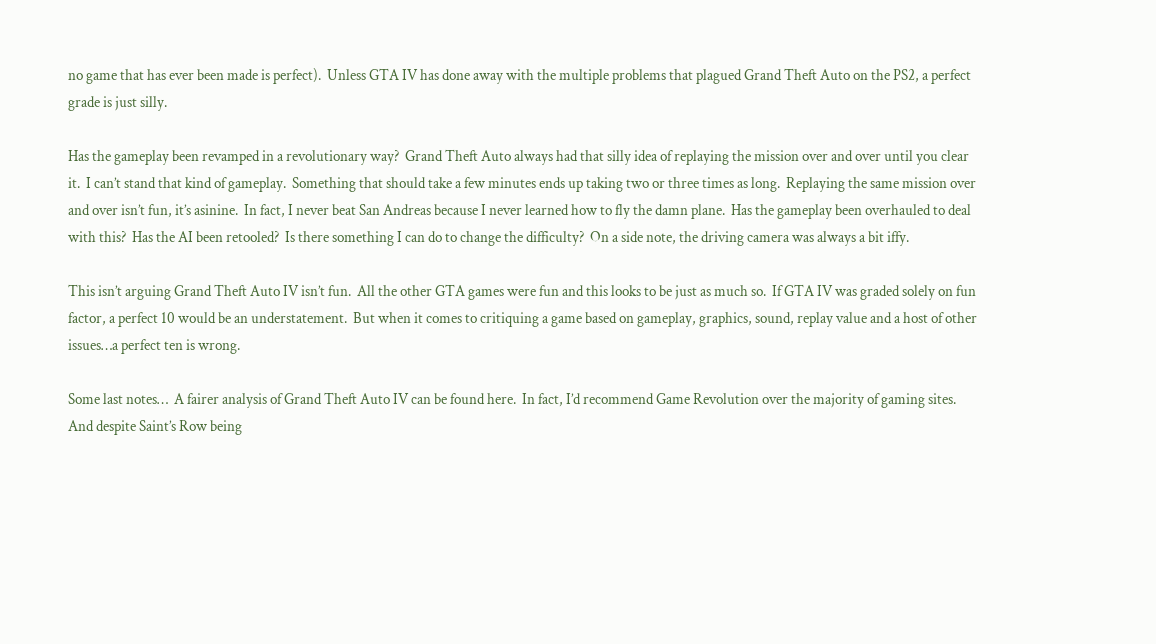no game that has ever been made is perfect).  Unless GTA IV has done away with the multiple problems that plagued Grand Theft Auto on the PS2, a perfect grade is just silly.

Has the gameplay been revamped in a revolutionary way?  Grand Theft Auto always had that silly idea of replaying the mission over and over until you clear it.  I can’t stand that kind of gameplay.  Something that should take a few minutes ends up taking two or three times as long.  Replaying the same mission over and over isn’t fun, it’s asinine.  In fact, I never beat San Andreas because I never learned how to fly the damn plane.  Has the gameplay been overhauled to deal with this?  Has the AI been retooled?  Is there something I can do to change the difficulty?  On a side note, the driving camera was always a bit iffy.

This isn’t arguing Grand Theft Auto IV isn’t fun.  All the other GTA games were fun and this looks to be just as much so.  If GTA IV was graded solely on fun factor, a perfect 10 would be an understatement.  But when it comes to critiquing a game based on gameplay, graphics, sound, replay value and a host of other issues…a perfect ten is wrong.

Some last notes…  A fairer analysis of Grand Theft Auto IV can be found here.  In fact, I’d recommend Game Revolution over the majority of gaming sites.  And despite Saint’s Row being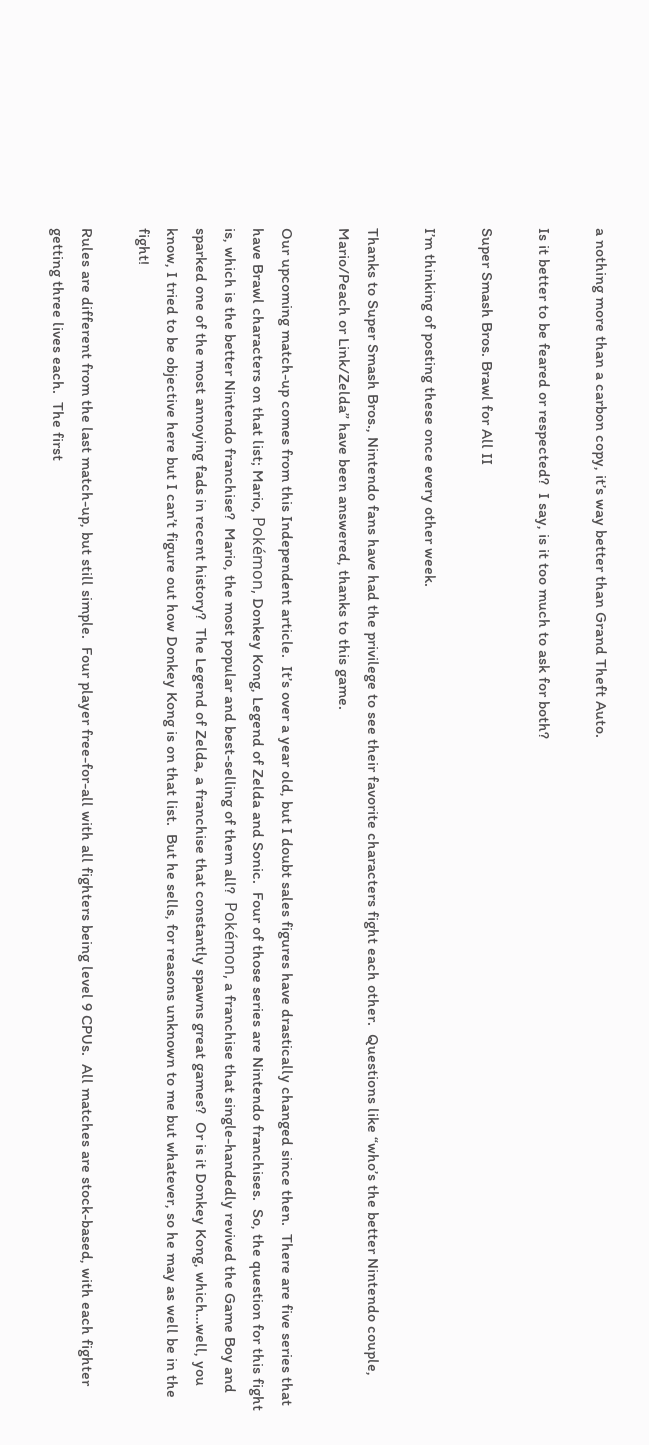a nothing more than a carbon copy, it’s way better than Grand Theft Auto.

Is it better to be feared or respected?  I say, is it too much to ask for both?

Super Smash Bros. Brawl for All II

I’m thinking of posting these once every other week.

Thanks to Super Smash Bros., Nintendo fans have had the privilege to see their favorite characters fight each other.  Questions like “who’s the better Nintendo couple, Mario/Peach or Link/Zelda” have been answered, thanks to this game.

Our upcoming match-up comes from this Independent article.  It’s over a year old, but I doubt sales figures have drastically changed since then.  There are five series that have Brawl characters on that list; Mario, Pokémon, Donkey Kong, Legend of Zelda and Sonic.  Four of those series are Nintendo franchises.  So, the question for this fight is, which is the better Nintendo franchise?  Mario, the most popular and best-selling of them all?  Pokémon, a franchise that single-handedly revived the Game Boy and sparked one of the most annoying fads in recent history?  The Legend of Zelda, a franchise that constantly spawns great games?  Or is it Donkey Kong, which…well, you know, I tried to be objective here but I can’t figure out how Donkey Kong is on that list.  But he sells, for reasons unknown to me but whatever, so he may as well be in the fight!

Rules are different from the last match-up, but still simple.  Four player free-for-all with all fighters being level 9 CPUs.  All matches are stock-based, with each fighter getting three lives each.  The first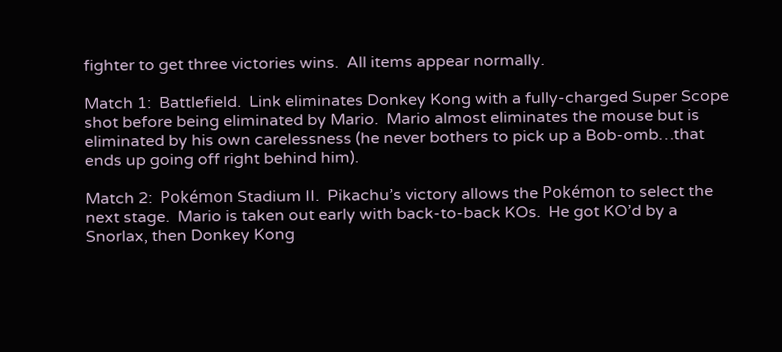fighter to get three victories wins.  All items appear normally.

Match 1:  Battlefield.  Link eliminates Donkey Kong with a fully-charged Super Scope shot before being eliminated by Mario.  Mario almost eliminates the mouse but is eliminated by his own carelessness (he never bothers to pick up a Bob-omb…that ends up going off right behind him).

Match 2:  Pokémon Stadium II.  Pikachu’s victory allows the Pokémon to select the next stage.  Mario is taken out early with back-to-back KOs.  He got KO’d by a Snorlax, then Donkey Kong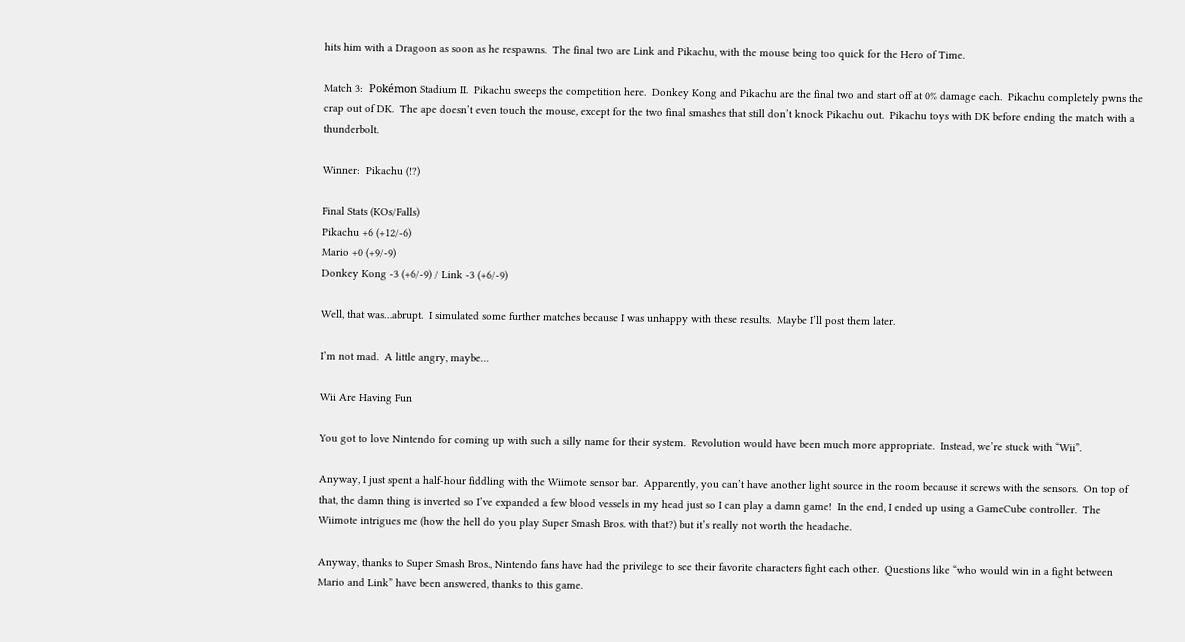hits him with a Dragoon as soon as he respawns.  The final two are Link and Pikachu, with the mouse being too quick for the Hero of Time.

Match 3:  Pokémon Stadium II.  Pikachu sweeps the competition here.  Donkey Kong and Pikachu are the final two and start off at 0% damage each.  Pikachu completely pwns the crap out of DK.  The ape doesn’t even touch the mouse, except for the two final smashes that still don’t knock Pikachu out.  Pikachu toys with DK before ending the match with a thunderbolt.

Winner:  Pikachu (!?)

Final Stats (KOs/Falls)
Pikachu +6 (+12/-6)
Mario +0 (+9/-9)
Donkey Kong -3 (+6/-9) / Link -3 (+6/-9)

Well, that was…abrupt.  I simulated some further matches because I was unhappy with these results.  Maybe I’ll post them later.

I’m not mad.  A little angry, maybe…

Wii Are Having Fun

You got to love Nintendo for coming up with such a silly name for their system.  Revolution would have been much more appropriate.  Instead, we’re stuck with “Wii”.

Anyway, I just spent a half-hour fiddling with the Wiimote sensor bar.  Apparently, you can’t have another light source in the room because it screws with the sensors.  On top of that, the damn thing is inverted so I’ve expanded a few blood vessels in my head just so I can play a damn game!  In the end, I ended up using a GameCube controller.  The Wiimote intrigues me (how the hell do you play Super Smash Bros. with that?) but it’s really not worth the headache.

Anyway, thanks to Super Smash Bros., Nintendo fans have had the privilege to see their favorite characters fight each other.  Questions like “who would win in a fight between Mario and Link” have been answered, thanks to this game.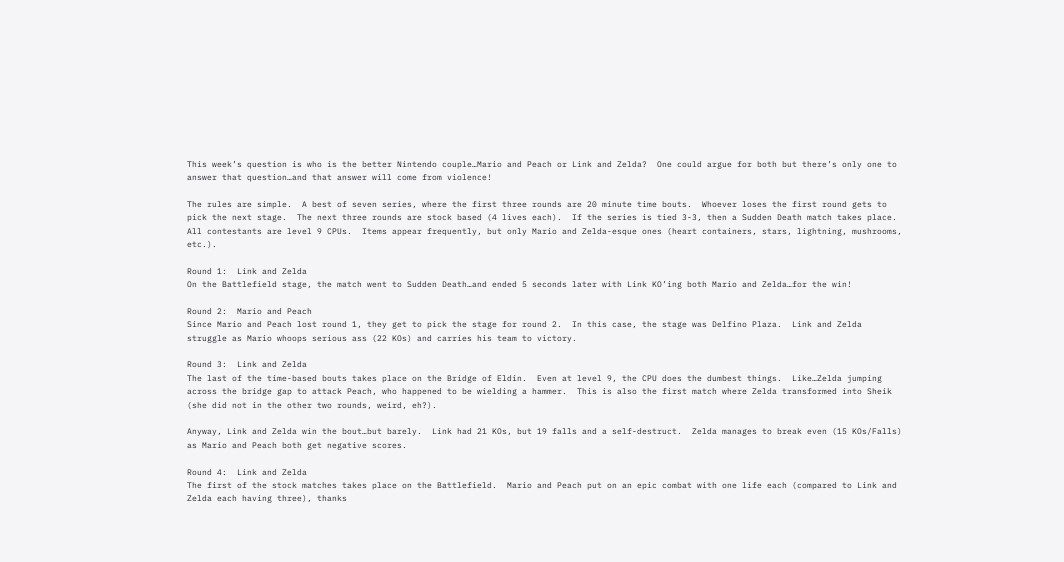This week’s question is who is the better Nintendo couple…Mario and Peach or Link and Zelda?  One could argue for both but there’s only one to answer that question…and that answer will come from violence!

The rules are simple.  A best of seven series, where the first three rounds are 20 minute time bouts.  Whoever loses the first round gets to pick the next stage.  The next three rounds are stock based (4 lives each).  If the series is tied 3-3, then a Sudden Death match takes place.  All contestants are level 9 CPUs.  Items appear frequently, but only Mario and Zelda-esque ones (heart containers, stars, lightning, mushrooms, etc.).

Round 1:  Link and Zelda
On the Battlefield stage, the match went to Sudden Death…and ended 5 seconds later with Link KO’ing both Mario and Zelda…for the win!

Round 2:  Mario and Peach
Since Mario and Peach lost round 1, they get to pick the stage for round 2.  In this case, the stage was Delfino Plaza.  Link and Zelda struggle as Mario whoops serious ass (22 KOs) and carries his team to victory.

Round 3:  Link and Zelda
The last of the time-based bouts takes place on the Bridge of Eldin.  Even at level 9, the CPU does the dumbest things.  Like…Zelda jumping across the bridge gap to attack Peach, who happened to be wielding a hammer.  This is also the first match where Zelda transformed into Sheik (she did not in the other two rounds, weird, eh?).

Anyway, Link and Zelda win the bout…but barely.  Link had 21 KOs, but 19 falls and a self-destruct.  Zelda manages to break even (15 KOs/Falls) as Mario and Peach both get negative scores.

Round 4:  Link and Zelda
The first of the stock matches takes place on the Battlefield.  Mario and Peach put on an epic combat with one life each (compared to Link and Zelda each having three), thanks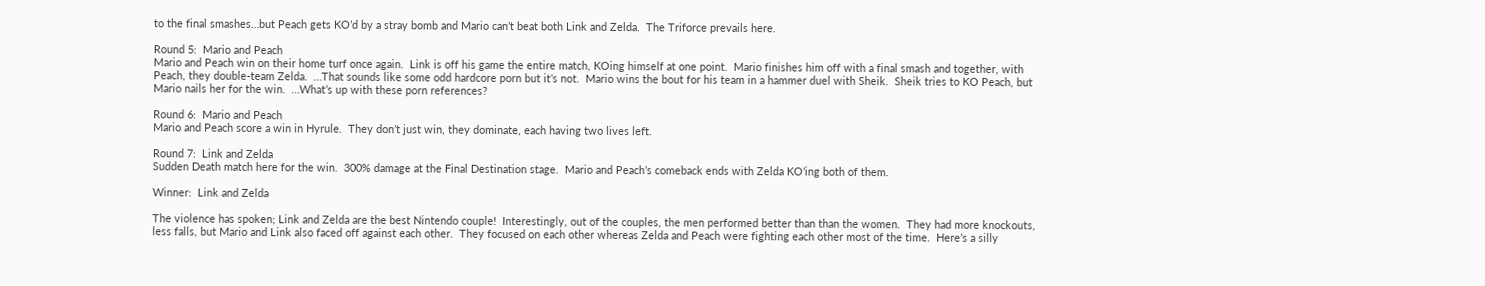to the final smashes…but Peach gets KO’d by a stray bomb and Mario can’t beat both Link and Zelda.  The Triforce prevails here.

Round 5:  Mario and Peach
Mario and Peach win on their home turf once again.  Link is off his game the entire match, KOing himself at one point.  Mario finishes him off with a final smash and together, with Peach, they double-team Zelda.  …That sounds like some odd hardcore porn but it’s not.  Mario wins the bout for his team in a hammer duel with Sheik.  Sheik tries to KO Peach, but Mario nails her for the win.  …What’s up with these porn references?

Round 6:  Mario and Peach
Mario and Peach score a win in Hyrule.  They don’t just win, they dominate, each having two lives left.

Round 7:  Link and Zelda
Sudden Death match here for the win.  300% damage at the Final Destination stage.  Mario and Peach’s comeback ends with Zelda KO’ing both of them.

Winner:  Link and Zelda

The violence has spoken; Link and Zelda are the best Nintendo couple!  Interestingly, out of the couples, the men performed better than than the women.  They had more knockouts, less falls, but Mario and Link also faced off against each other.  They focused on each other whereas Zelda and Peach were fighting each other most of the time.  Here’s a silly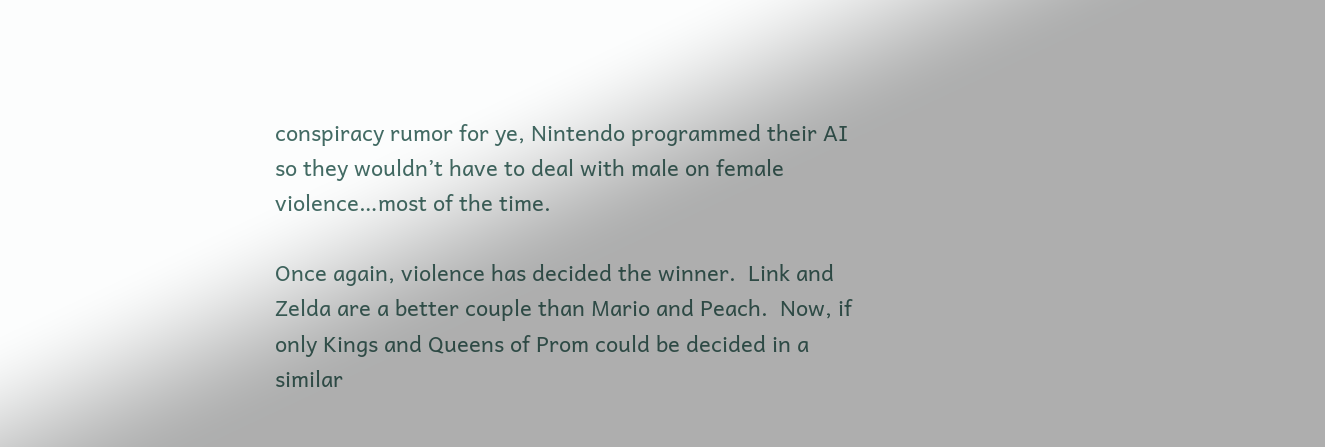conspiracy rumor for ye, Nintendo programmed their AI so they wouldn’t have to deal with male on female violence…most of the time.

Once again, violence has decided the winner.  Link and Zelda are a better couple than Mario and Peach.  Now, if only Kings and Queens of Prom could be decided in a similar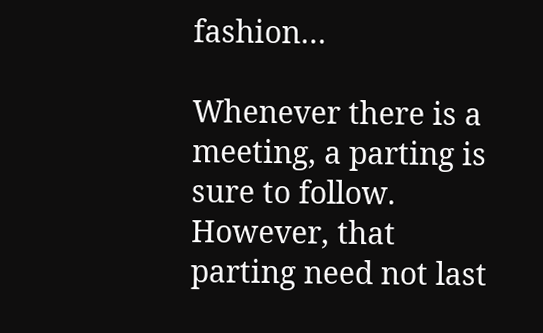fashion…

Whenever there is a meeting, a parting is sure to follow. However, that parting need not last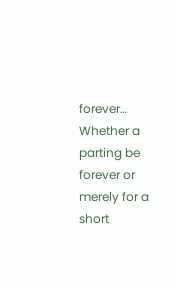forever… Whether a parting be forever or merely for a short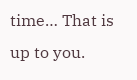time… That is up to you.